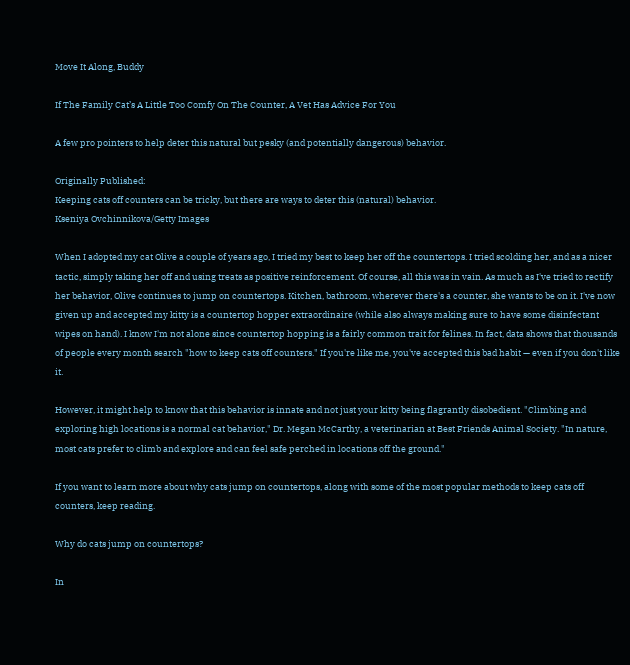Move It Along, Buddy

If The Family Cat’s A Little Too Comfy On The Counter, A Vet Has Advice For You

A few pro pointers to help deter this natural but pesky (and potentially dangerous) behavior.

Originally Published:
Keeping cats off counters can be tricky, but there are ways to deter this (natural) behavior.
Kseniya Ovchinnikova/Getty Images

When I adopted my cat Olive a couple of years ago, I tried my best to keep her off the countertops. I tried scolding her, and as a nicer tactic, simply taking her off and using treats as positive reinforcement. Of course, all this was in vain. As much as I've tried to rectify her behavior, Olive continues to jump on countertops. Kitchen, bathroom, wherever there's a counter, she wants to be on it. I've now given up and accepted my kitty is a countertop hopper extraordinaire (while also always making sure to have some disinfectant wipes on hand). I know I'm not alone since countertop hopping is a fairly common trait for felines. In fact, data shows that thousands of people every month search "how to keep cats off counters." If you're like me, you've accepted this bad habit — even if you don't like it.

However, it might help to know that this behavior is innate and not just your kitty being flagrantly disobedient. "Climbing and exploring high locations is a normal cat behavior," Dr. Megan McCarthy, a veterinarian at Best Friends Animal Society. "In nature, most cats prefer to climb and explore and can feel safe perched in locations off the ground."

If you want to learn more about why cats jump on countertops, along with some of the most popular methods to keep cats off counters, keep reading.

Why do cats jump on countertops?

In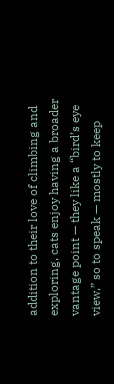addition to their love of climbing and exploring, cats enjoy having a broader vantage point — they like a “bird’s eye view,” so to speak — mostly to keep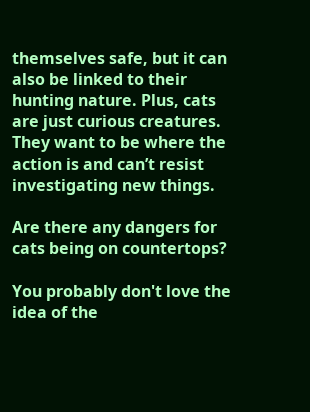themselves safe, but it can also be linked to their hunting nature. Plus, cats are just curious creatures. They want to be where the action is and can’t resist investigating new things.

Are there any dangers for cats being on countertops?

You probably don't love the idea of the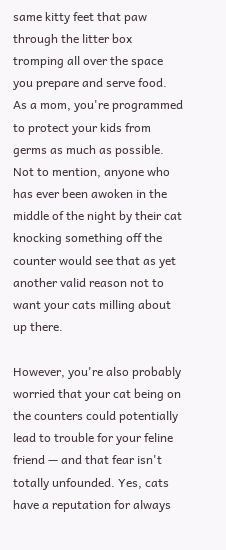same kitty feet that paw through the litter box tromping all over the space you prepare and serve food. As a mom, you're programmed to protect your kids from germs as much as possible. Not to mention, anyone who has ever been awoken in the middle of the night by their cat knocking something off the counter would see that as yet another valid reason not to want your cats milling about up there.

However, you're also probably worried that your cat being on the counters could potentially lead to trouble for your feline friend — and that fear isn't totally unfounded. Yes, cats have a reputation for always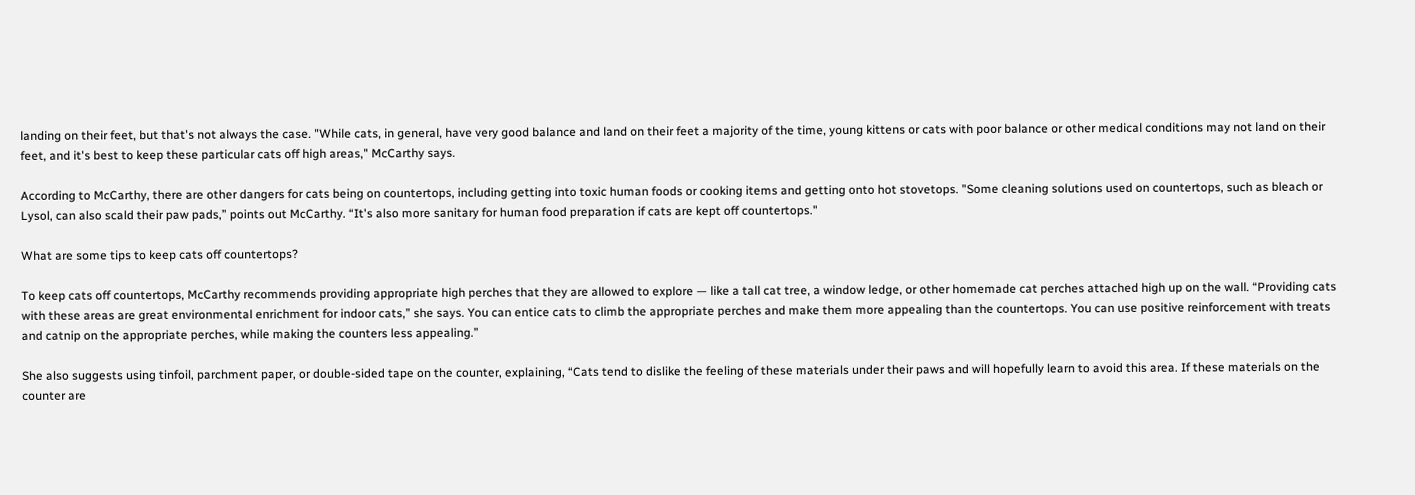landing on their feet, but that's not always the case. "While cats, in general, have very good balance and land on their feet a majority of the time, young kittens or cats with poor balance or other medical conditions may not land on their feet, and it's best to keep these particular cats off high areas," McCarthy says.

According to McCarthy, there are other dangers for cats being on countertops, including getting into toxic human foods or cooking items and getting onto hot stovetops. "Some cleaning solutions used on countertops, such as bleach or Lysol, can also scald their paw pads,” points out McCarthy. “It's also more sanitary for human food preparation if cats are kept off countertops."

What are some tips to keep cats off countertops?

To keep cats off countertops, McCarthy recommends providing appropriate high perches that they are allowed to explore — like a tall cat tree, a window ledge, or other homemade cat perches attached high up on the wall. “Providing cats with these areas are great environmental enrichment for indoor cats,” she says. You can entice cats to climb the appropriate perches and make them more appealing than the countertops. You can use positive reinforcement with treats and catnip on the appropriate perches, while making the counters less appealing.”

She also suggests using tinfoil, parchment paper, or double-sided tape on the counter, explaining, “Cats tend to dislike the feeling of these materials under their paws and will hopefully learn to avoid this area. If these materials on the counter are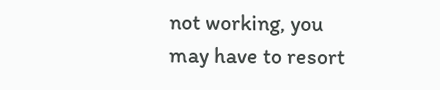not working, you may have to resort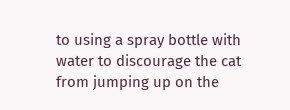to using a spray bottle with water to discourage the cat from jumping up on the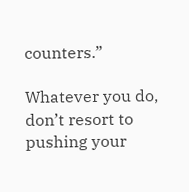counters.”

Whatever you do, don’t resort to pushing your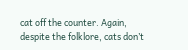cat off the counter. Again, despite the folklore, cats don’t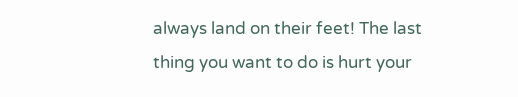always land on their feet! The last thing you want to do is hurt your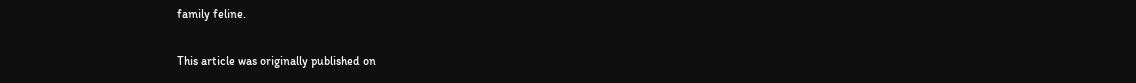family feline.

This article was originally published on